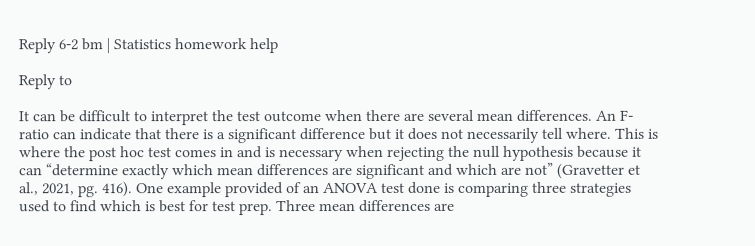Reply 6-2 bm | Statistics homework help

Reply to

It can be difficult to interpret the test outcome when there are several mean differences. An F-ratio can indicate that there is a significant difference but it does not necessarily tell where. This is where the post hoc test comes in and is necessary when rejecting the null hypothesis because it can “determine exactly which mean differences are significant and which are not” (Gravetter et al., 2021, pg. 416). One example provided of an ANOVA test done is comparing three strategies used to find which is best for test prep. Three mean differences are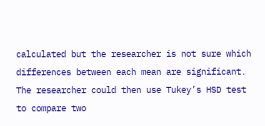calculated but the researcher is not sure which differences between each mean are significant. The researcher could then use Tukey’s HSD test to compare two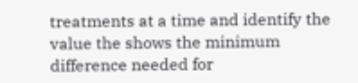treatments at a time and identify the value the shows the minimum difference needed for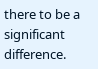there to be a significant difference.